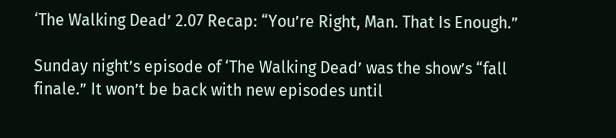‘The Walking Dead’ 2.07 Recap: “You’re Right, Man. That Is Enough.”

Sunday night’s episode of ‘The Walking Dead’ was the show’s “fall finale.” It won’t be back with new episodes until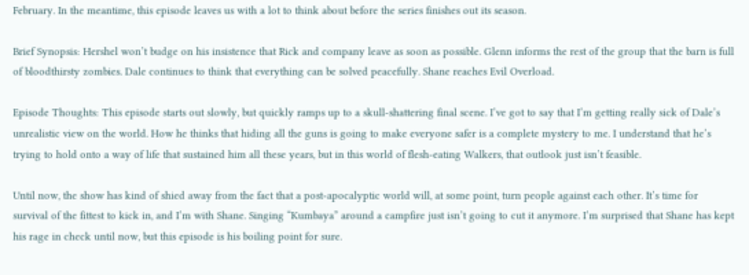February. In the meantime, this episode leaves us with a lot to think about before the series finishes out its season.

Brief Synopsis: Hershel won’t budge on his insistence that Rick and company leave as soon as possible. Glenn informs the rest of the group that the barn is full of bloodthirsty zombies. Dale continues to think that everything can be solved peacefully. Shane reaches Evil Overload.

Episode Thoughts: This episode starts out slowly, but quickly ramps up to a skull-shattering final scene. I’ve got to say that I’m getting really sick of Dale’s unrealistic view on the world. How he thinks that hiding all the guns is going to make everyone safer is a complete mystery to me. I understand that he’s trying to hold onto a way of life that sustained him all these years, but in this world of flesh-eating Walkers, that outlook just isn’t feasible.

Until now, the show has kind of shied away from the fact that a post-apocalyptic world will, at some point, turn people against each other. It’s time for survival of the fittest to kick in, and I’m with Shane. Singing “Kumbaya” around a campfire just isn’t going to cut it anymore. I’m surprised that Shane has kept his rage in check until now, but this episode is his boiling point for sure.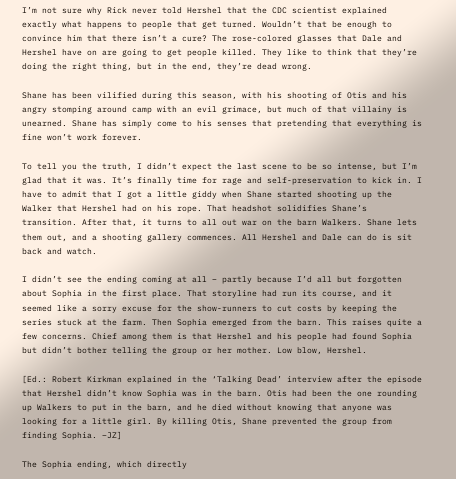I’m not sure why Rick never told Hershel that the CDC scientist explained exactly what happens to people that get turned. Wouldn’t that be enough to convince him that there isn’t a cure? The rose-colored glasses that Dale and Hershel have on are going to get people killed. They like to think that they’re doing the right thing, but in the end, they’re dead wrong.

Shane has been vilified during this season, with his shooting of Otis and his angry stomping around camp with an evil grimace, but much of that villainy is unearned. Shane has simply come to his senses that pretending that everything is fine won’t work forever.

To tell you the truth, I didn’t expect the last scene to be so intense, but I’m glad that it was. It’s finally time for rage and self-preservation to kick in. I have to admit that I got a little giddy when Shane started shooting up the Walker that Hershel had on his rope. That headshot solidifies Shane’s transition. After that, it turns to all out war on the barn Walkers. Shane lets them out, and a shooting gallery commences. All Hershel and Dale can do is sit back and watch.

I didn’t see the ending coming at all – partly because I’d all but forgotten about Sophia in the first place. That storyline had run its course, and it seemed like a sorry excuse for the show-runners to cut costs by keeping the series stuck at the farm. Then Sophia emerged from the barn. This raises quite a few concerns. Chief among them is that Hershel and his people had found Sophia but didn’t bother telling the group or her mother. Low blow, Hershel.

[Ed.: Robert Kirkman explained in the ‘Talking Dead’ interview after the episode that Hershel didn’t know Sophia was in the barn. Otis had been the one rounding up Walkers to put in the barn, and he died without knowing that anyone was looking for a little girl. By killing Otis, Shane prevented the group from finding Sophia. –JZ]

The Sophia ending, which directly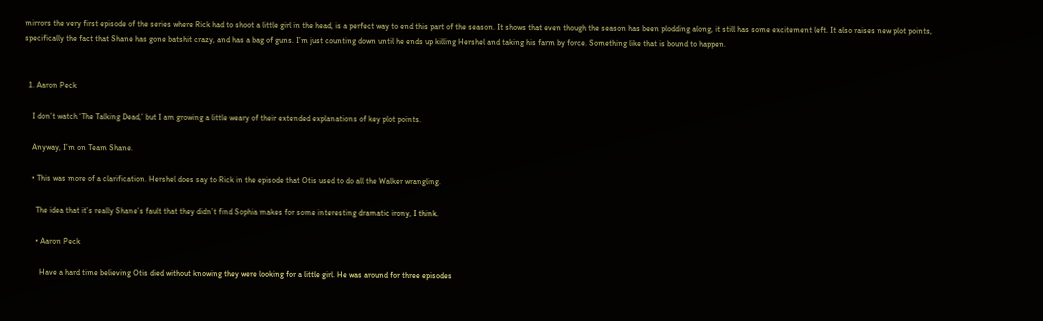mirrors the very first episode of the series where Rick had to shoot a little girl in the head, is a perfect way to end this part of the season. It shows that even though the season has been plodding along, it still has some excitement left. It also raises new plot points, specifically the fact that Shane has gone batshit crazy, and has a bag of guns. I’m just counting down until he ends up killing Hershel and taking his farm by force. Something like that is bound to happen.


  1. Aaron Peck

    I don’t watch ‘The Talking Dead,’ but I am growing a little weary of their extended explanations of key plot points.

    Anyway, I’m on Team Shane.

    • This was more of a clarification. Hershel does say to Rick in the episode that Otis used to do all the Walker wrangling.

      The idea that it’s really Shane’s fault that they didn’t find Sophia makes for some interesting dramatic irony, I think.

      • Aaron Peck

        Have a hard time believing Otis died without knowing they were looking for a little girl. He was around for three episodes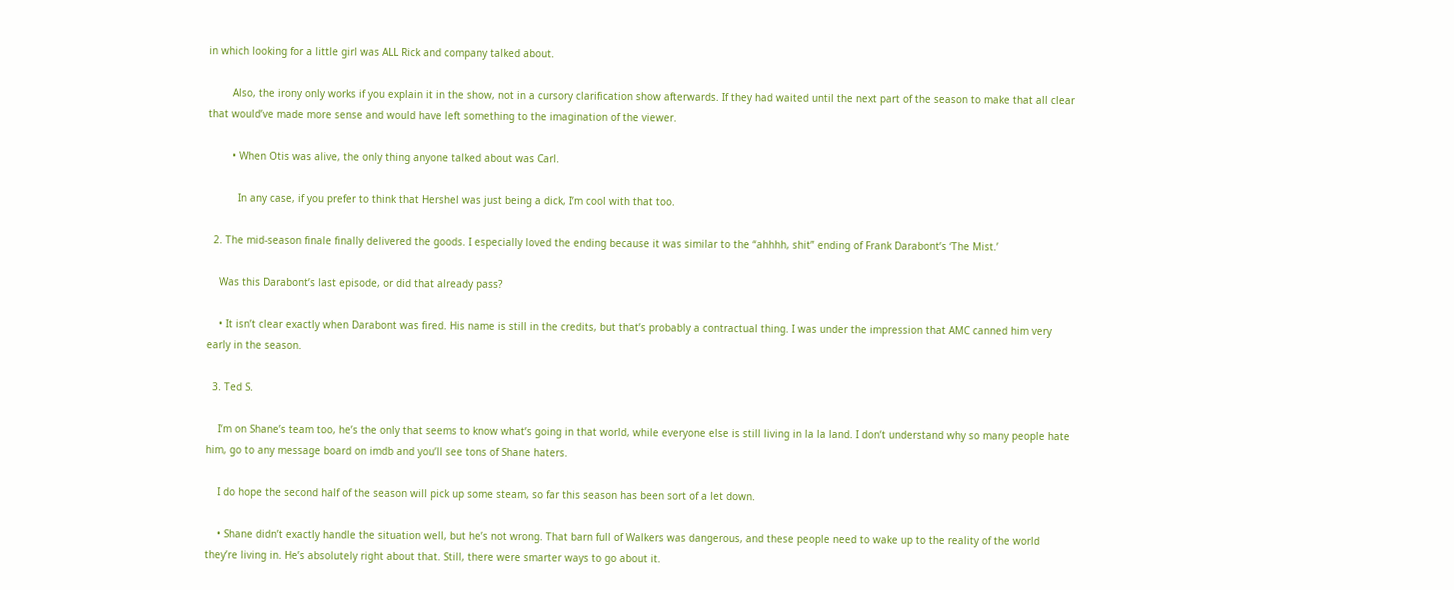in which looking for a little girl was ALL Rick and company talked about.

        Also, the irony only works if you explain it in the show, not in a cursory clarification show afterwards. If they had waited until the next part of the season to make that all clear that would’ve made more sense and would have left something to the imagination of the viewer.

        • When Otis was alive, the only thing anyone talked about was Carl.

          In any case, if you prefer to think that Hershel was just being a dick, I’m cool with that too.

  2. The mid-season finale finally delivered the goods. I especially loved the ending because it was similar to the “ahhhh, shit” ending of Frank Darabont’s ‘The Mist.’

    Was this Darabont’s last episode, or did that already pass?

    • It isn’t clear exactly when Darabont was fired. His name is still in the credits, but that’s probably a contractual thing. I was under the impression that AMC canned him very early in the season.

  3. Ted S.

    I’m on Shane’s team too, he’s the only that seems to know what’s going in that world, while everyone else is still living in la la land. I don’t understand why so many people hate him, go to any message board on imdb and you’ll see tons of Shane haters.

    I do hope the second half of the season will pick up some steam, so far this season has been sort of a let down.

    • Shane didn’t exactly handle the situation well, but he’s not wrong. That barn full of Walkers was dangerous, and these people need to wake up to the reality of the world they’re living in. He’s absolutely right about that. Still, there were smarter ways to go about it.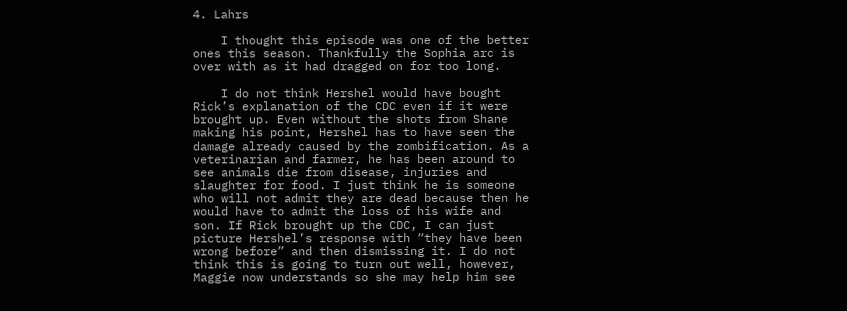4. Lahrs

    I thought this episode was one of the better ones this season. Thankfully the Sophia arc is over with as it had dragged on for too long.

    I do not think Hershel would have bought Rick’s explanation of the CDC even if it were brought up. Even without the shots from Shane making his point, Hershel has to have seen the damage already caused by the zombification. As a veterinarian and farmer, he has been around to see animals die from disease, injuries and slaughter for food. I just think he is someone who will not admit they are dead because then he would have to admit the loss of his wife and son. If Rick brought up the CDC, I can just picture Hershel’s response with “they have been wrong before” and then dismissing it. I do not think this is going to turn out well, however, Maggie now understands so she may help him see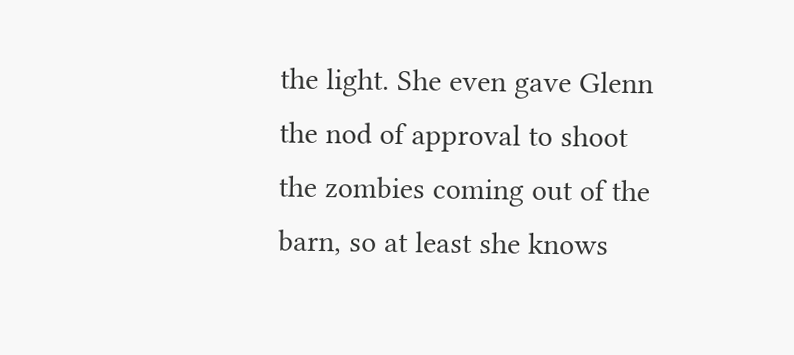the light. She even gave Glenn the nod of approval to shoot the zombies coming out of the barn, so at least she knows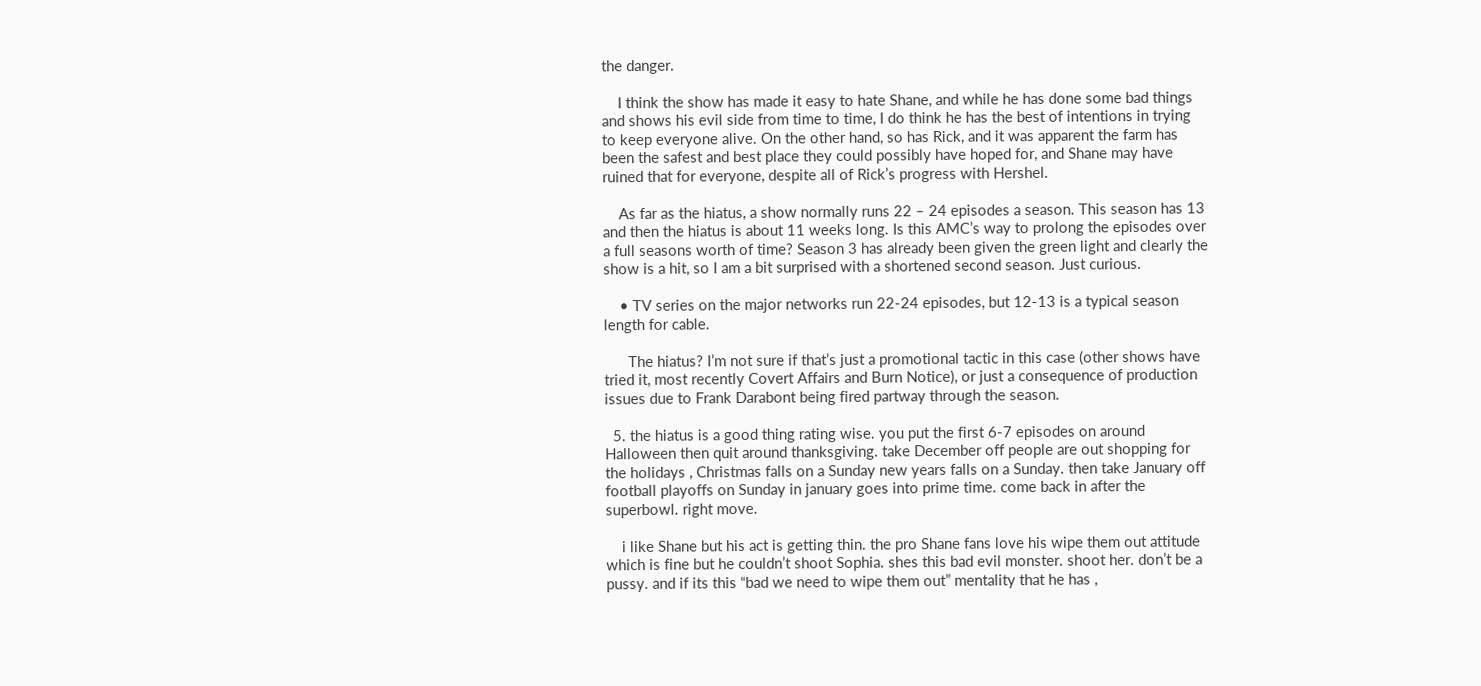the danger.

    I think the show has made it easy to hate Shane, and while he has done some bad things and shows his evil side from time to time, I do think he has the best of intentions in trying to keep everyone alive. On the other hand, so has Rick, and it was apparent the farm has been the safest and best place they could possibly have hoped for, and Shane may have ruined that for everyone, despite all of Rick’s progress with Hershel.

    As far as the hiatus, a show normally runs 22 – 24 episodes a season. This season has 13 and then the hiatus is about 11 weeks long. Is this AMC’s way to prolong the episodes over a full seasons worth of time? Season 3 has already been given the green light and clearly the show is a hit, so I am a bit surprised with a shortened second season. Just curious.

    • TV series on the major networks run 22-24 episodes, but 12-13 is a typical season length for cable.

      The hiatus? I’m not sure if that’s just a promotional tactic in this case (other shows have tried it, most recently Covert Affairs and Burn Notice), or just a consequence of production issues due to Frank Darabont being fired partway through the season.

  5. the hiatus is a good thing rating wise. you put the first 6-7 episodes on around Halloween then quit around thanksgiving. take December off people are out shopping for the holidays , Christmas falls on a Sunday new years falls on a Sunday. then take January off football playoffs on Sunday in january goes into prime time. come back in after the superbowl. right move.

    i like Shane but his act is getting thin. the pro Shane fans love his wipe them out attitude which is fine but he couldn’t shoot Sophia. shes this bad evil monster. shoot her. don’t be a pussy. and if its this “bad we need to wipe them out” mentality that he has ,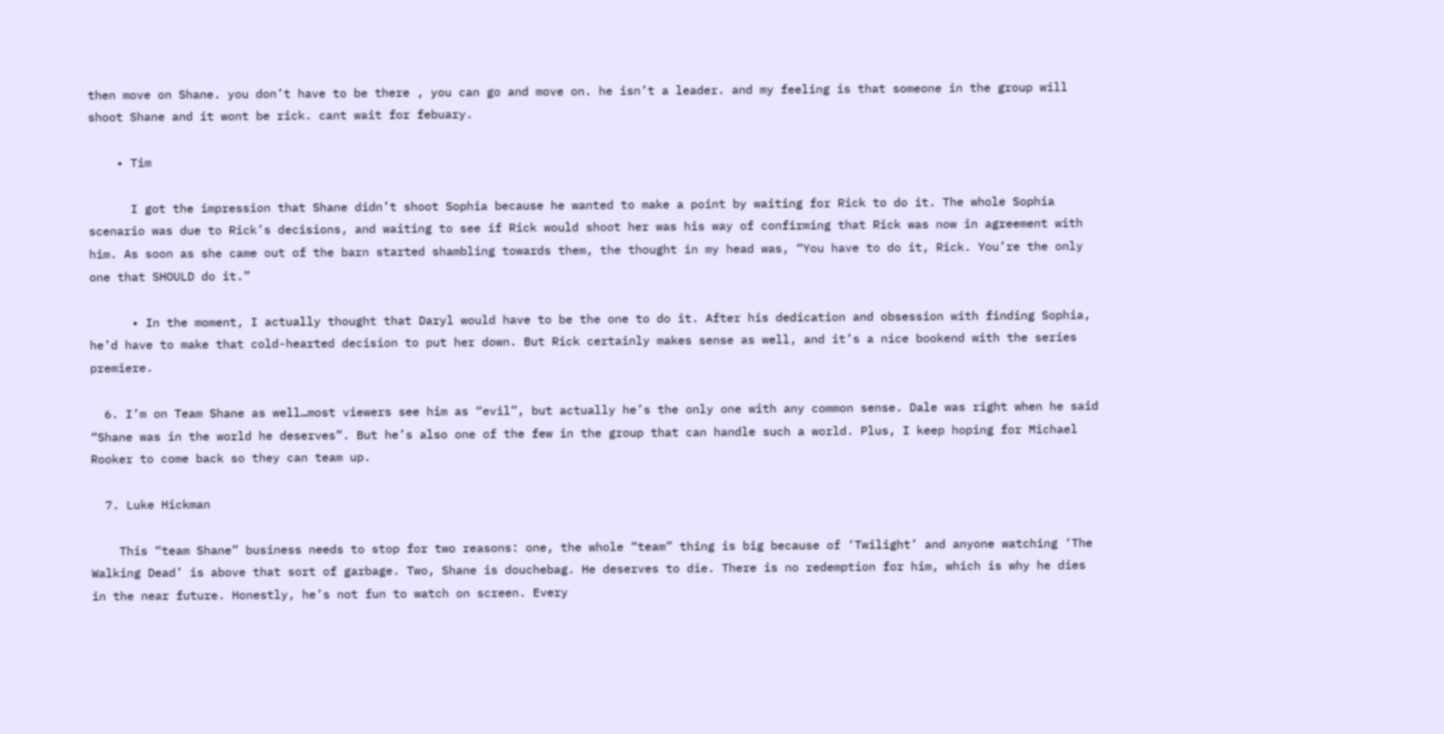then move on Shane. you don’t have to be there , you can go and move on. he isn’t a leader. and my feeling is that someone in the group will shoot Shane and it wont be rick. cant wait for febuary.

    • Tim

      I got the impression that Shane didn’t shoot Sophia because he wanted to make a point by waiting for Rick to do it. The whole Sophia scenario was due to Rick’s decisions, and waiting to see if Rick would shoot her was his way of confirming that Rick was now in agreement with him. As soon as she came out of the barn started shambling towards them, the thought in my head was, “You have to do it, Rick. You’re the only one that SHOULD do it.”

      • In the moment, I actually thought that Daryl would have to be the one to do it. After his dedication and obsession with finding Sophia, he’d have to make that cold-hearted decision to put her down. But Rick certainly makes sense as well, and it’s a nice bookend with the series premiere.

  6. I’m on Team Shane as well…most viewers see him as “evil”, but actually he’s the only one with any common sense. Dale was right when he said “Shane was in the world he deserves”. But he’s also one of the few in the group that can handle such a world. Plus, I keep hoping for Michael Rooker to come back so they can team up.

  7. Luke Hickman

    This “team Shane” business needs to stop for two reasons: one, the whole “team” thing is big because of ‘Twilight’ and anyone watching ‘The Walking Dead’ is above that sort of garbage. Two, Shane is douchebag. He deserves to die. There is no redemption for him, which is why he dies in the near future. Honestly, he’s not fun to watch on screen. Every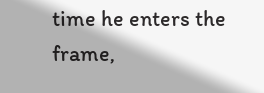time he enters the frame,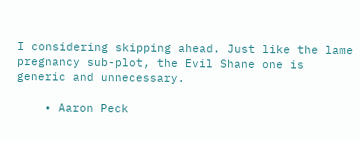I considering skipping ahead. Just like the lame pregnancy sub-plot, the Evil Shane one is generic and unnecessary.

    • Aaron Peck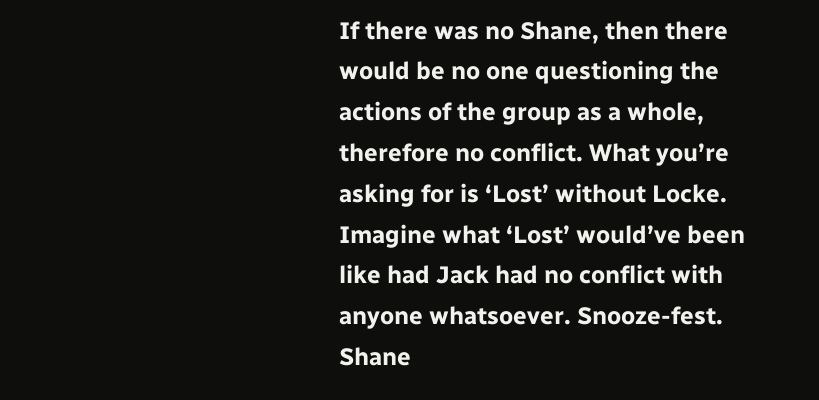If there was no Shane, then there would be no one questioning the actions of the group as a whole, therefore no conflict. What you’re asking for is ‘Lost’ without Locke. Imagine what ‘Lost’ would’ve been like had Jack had no conflict with anyone whatsoever. Snooze-fest. Shane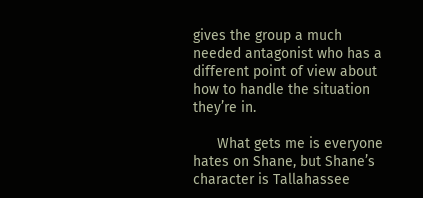gives the group a much needed antagonist who has a different point of view about how to handle the situation they’re in.

      What gets me is everyone hates on Shane, but Shane’s character is Tallahassee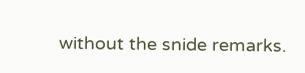without the snide remarks.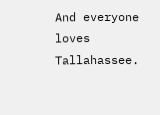And everyone loves Tallahassee.